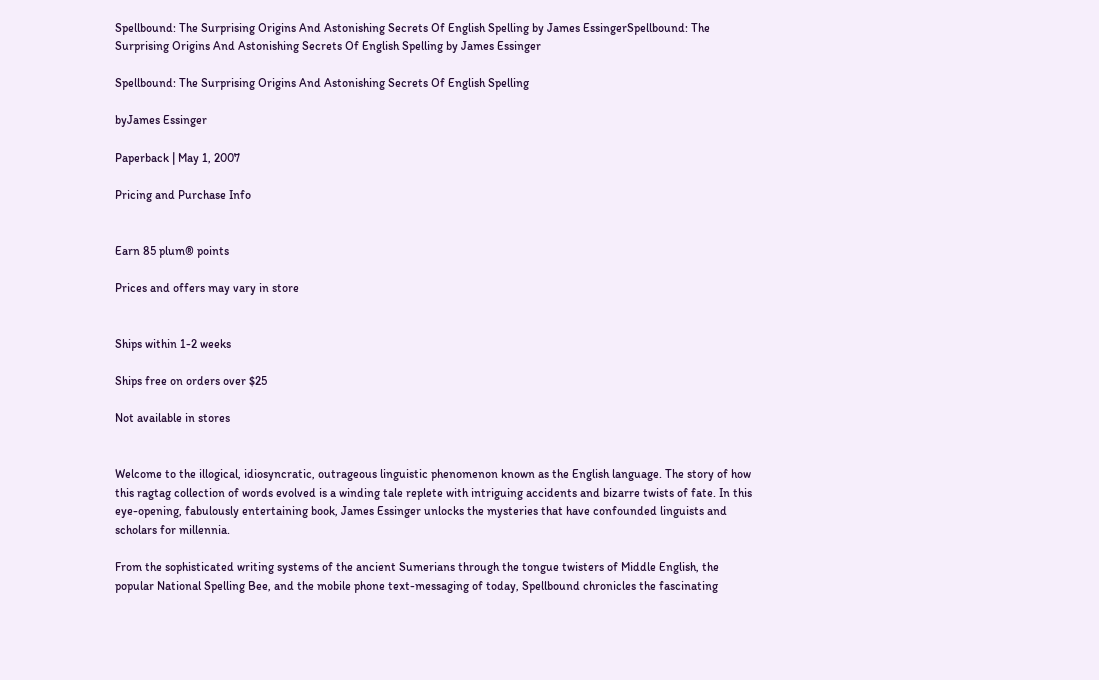Spellbound: The Surprising Origins And Astonishing Secrets Of English Spelling by James EssingerSpellbound: The Surprising Origins And Astonishing Secrets Of English Spelling by James Essinger

Spellbound: The Surprising Origins And Astonishing Secrets Of English Spelling

byJames Essinger

Paperback | May 1, 2007

Pricing and Purchase Info


Earn 85 plum® points

Prices and offers may vary in store


Ships within 1-2 weeks

Ships free on orders over $25

Not available in stores


Welcome to the illogical, idiosyncratic, outrageous linguistic phenomenon known as the English language. The story of how this ragtag collection of words evolved is a winding tale replete with intriguing accidents and bizarre twists of fate. In this eye-opening, fabulously entertaining book, James Essinger unlocks the mysteries that have confounded linguists and scholars for millennia.

From the sophisticated writing systems of the ancient Sumerians through the tongue twisters of Middle English, the popular National Spelling Bee, and the mobile phone text-messaging of today, Spellbound chronicles the fascinating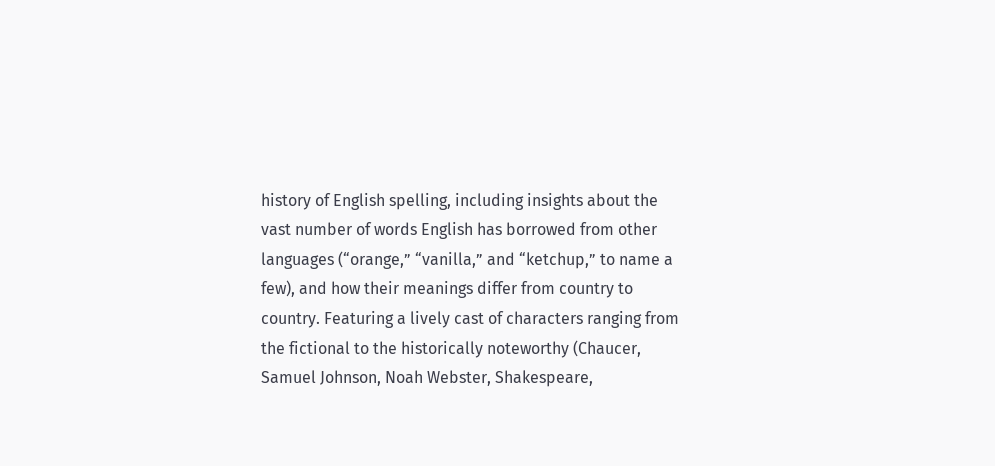history of English spelling, including insights about the vast number of words English has borrowed from other languages (“orange,” “vanilla,” and “ketchup,” to name a few), and how their meanings differ from country to country. Featuring a lively cast of characters ranging from the fictional to the historically noteworthy (Chaucer, Samuel Johnson, Noah Webster, Shakespeare,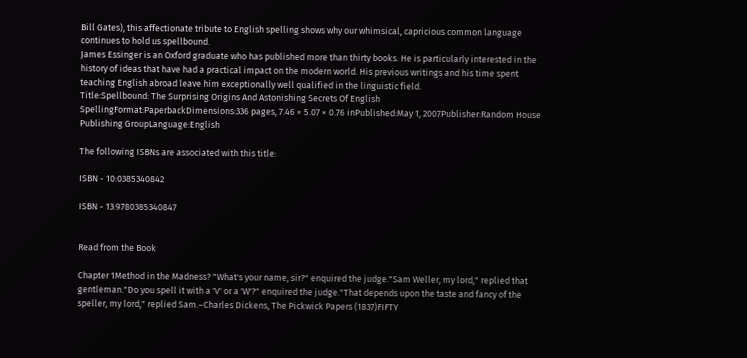Bill Gates), this affectionate tribute to English spelling shows why our whimsical, capricious common language continues to hold us spellbound.
James Essinger is an Oxford graduate who has published more than thirty books. He is particularly interested in the history of ideas that have had a practical impact on the modern world. His previous writings and his time spent teaching English abroad leave him exceptionally well qualified in the linguistic field.
Title:Spellbound: The Surprising Origins And Astonishing Secrets Of English SpellingFormat:PaperbackDimensions:336 pages, 7.46 × 5.07 × 0.76 inPublished:May 1, 2007Publisher:Random House Publishing GroupLanguage:English

The following ISBNs are associated with this title:

ISBN - 10:0385340842

ISBN - 13:9780385340847


Read from the Book

Chapter 1Method in the Madness? "What's your name, sir?" enquired the judge."Sam Weller, my lord," replied that gentleman."Do you spell it with a 'V' or a 'W'?" enquired the judge."That depends upon the taste and fancy of the speller, my lord," replied Sam.–Charles Dickens, The Pickwick Papers (1837)FIFTY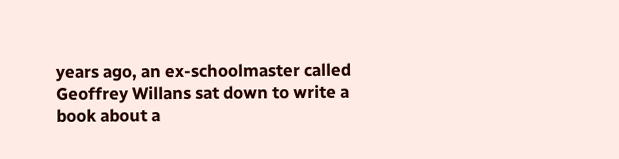years ago, an ex-schoolmaster called Geoffrey Willans sat down to write a book about a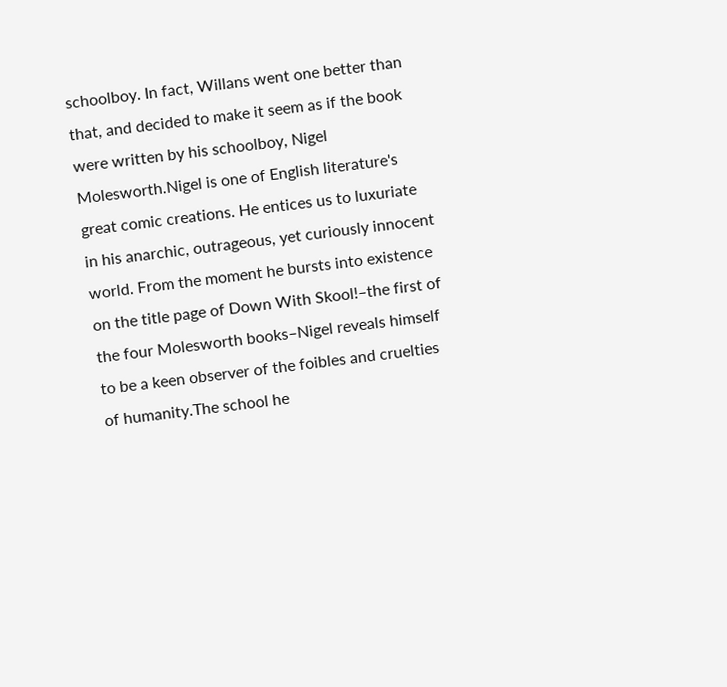schoolboy. In fact, Willans went one better than that, and decided to make it seem as if the book were written by his schoolboy, Nigel Molesworth.Nigel is one of English literature's great comic creations. He entices us to luxuriate in his anarchic, outrageous, yet curiously innocent world. From the moment he bursts into existence on the title page of Down With Skool!–the first of the four Molesworth books–Nigel reveals himself to be a keen observer of the foibles and cruelties of humanity.The school he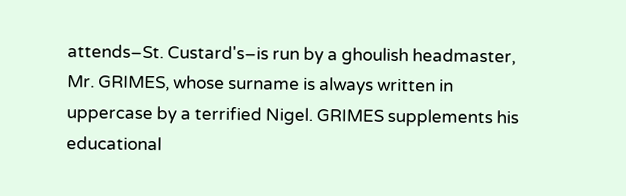attends–St. Custard's–is run by a ghoulish headmaster, Mr. GRIMES, whose surname is always written in uppercase by a terrified Nigel. GRIMES supplements his educational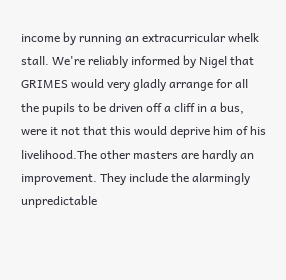income by running an extracurricular whelk stall. We're reliably informed by Nigel that GRIMES would very gladly arrange for all the pupils to be driven off a cliff in a bus, were it not that this would deprive him of his livelihood.The other masters are hardly an improvement. They include the alarmingly unpredictable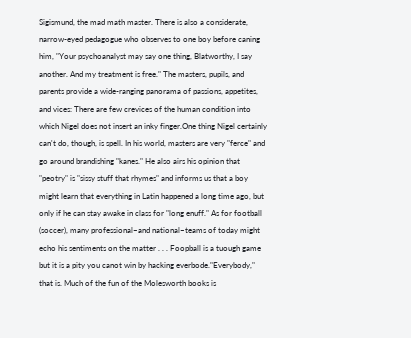Sigismund, the mad math master. There is also a considerate, narrow-eyed pedagogue who observes to one boy before caning him, "Your psychoanalyst may say one thing, Blatworthy, I say another. And my treatment is free." The masters, pupils, and parents provide a wide-ranging panorama of passions, appetites, and vices: There are few crevices of the human condition into which Nigel does not insert an inky finger.One thing Nigel certainly can't do, though, is spell. In his world, masters are very "ferce" and go around brandishing "kanes." He also airs his opinion that "peotry" is "sissy stuff that rhymes" and informs us that a boy might learn that everything in Latin happened a long time ago, but only if he can stay awake in class for "long enuff." As for football (soccer), many professional–and national–teams of today might echo his sentiments on the matter . . . Foopball is a tuough game but it is a pity you canot win by hacking everbode."Everybody," that is. Much of the fun of the Molesworth books is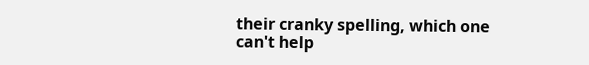their cranky spelling, which one can't help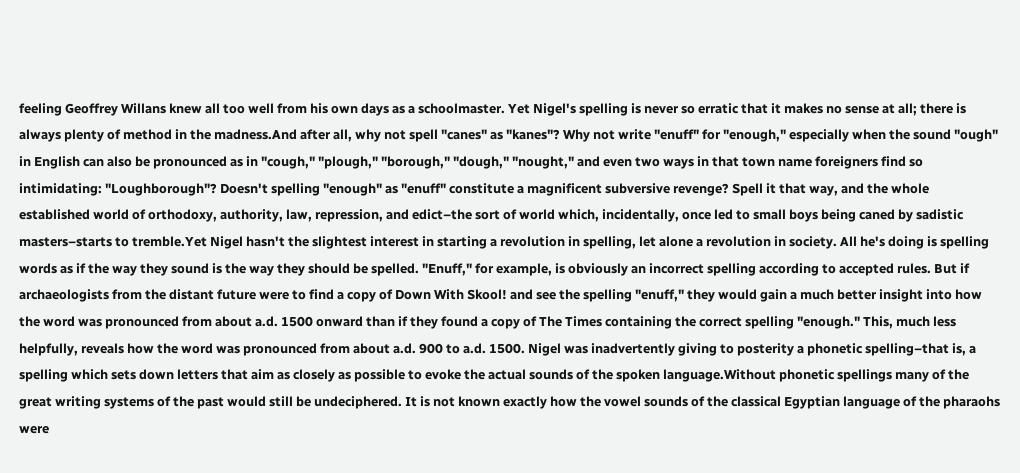feeling Geoffrey Willans knew all too well from his own days as a schoolmaster. Yet Nigel's spelling is never so erratic that it makes no sense at all; there is always plenty of method in the madness.And after all, why not spell "canes" as "kanes"? Why not write "enuff" for "enough," especially when the sound "ough" in English can also be pronounced as in "cough," "plough," "borough," "dough," "nought," and even two ways in that town name foreigners find so intimidating: "Loughborough"? Doesn't spelling "enough" as "enuff" constitute a magnificent subversive revenge? Spell it that way, and the whole established world of orthodoxy, authority, law, repression, and edict–the sort of world which, incidentally, once led to small boys being caned by sadistic masters–starts to tremble.Yet Nigel hasn't the slightest interest in starting a revolution in spelling, let alone a revolution in society. All he's doing is spelling words as if the way they sound is the way they should be spelled. "Enuff," for example, is obviously an incorrect spelling according to accepted rules. But if archaeologists from the distant future were to find a copy of Down With Skool! and see the spelling "enuff," they would gain a much better insight into how the word was pronounced from about a.d. 1500 onward than if they found a copy of The Times containing the correct spelling "enough." This, much less helpfully, reveals how the word was pronounced from about a.d. 900 to a.d. 1500. Nigel was inadvertently giving to posterity a phonetic spelling–that is, a spelling which sets down letters that aim as closely as possible to evoke the actual sounds of the spoken language.Without phonetic spellings many of the great writing systems of the past would still be undeciphered. It is not known exactly how the vowel sounds of the classical Egyptian language of the pharaohs were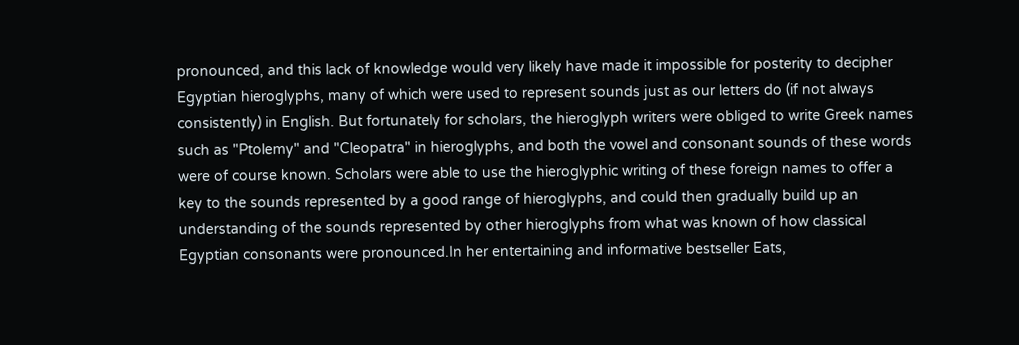pronounced, and this lack of knowledge would very likely have made it impossible for posterity to decipher Egyptian hieroglyphs, many of which were used to represent sounds just as our letters do (if not always consistently) in English. But fortunately for scholars, the hieroglyph writers were obliged to write Greek names such as "Ptolemy" and "Cleopatra" in hieroglyphs, and both the vowel and consonant sounds of these words were of course known. Scholars were able to use the hieroglyphic writing of these foreign names to offer a key to the sounds represented by a good range of hieroglyphs, and could then gradually build up an understanding of the sounds represented by other hieroglyphs from what was known of how classical Egyptian consonants were pronounced.In her entertaining and informative bestseller Eats,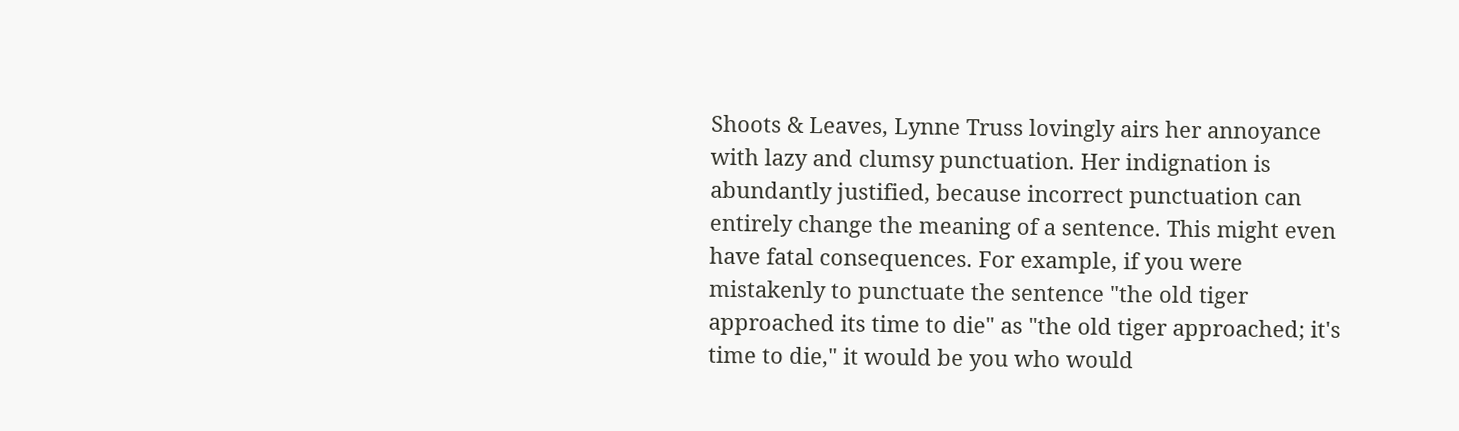Shoots & Leaves, Lynne Truss lovingly airs her annoyance with lazy and clumsy punctuation. Her indignation is abundantly justified, because incorrect punctuation can entirely change the meaning of a sentence. This might even have fatal consequences. For example, if you were mistakenly to punctuate the sentence "the old tiger approached its time to die" as "the old tiger approached; it's time to die," it would be you who would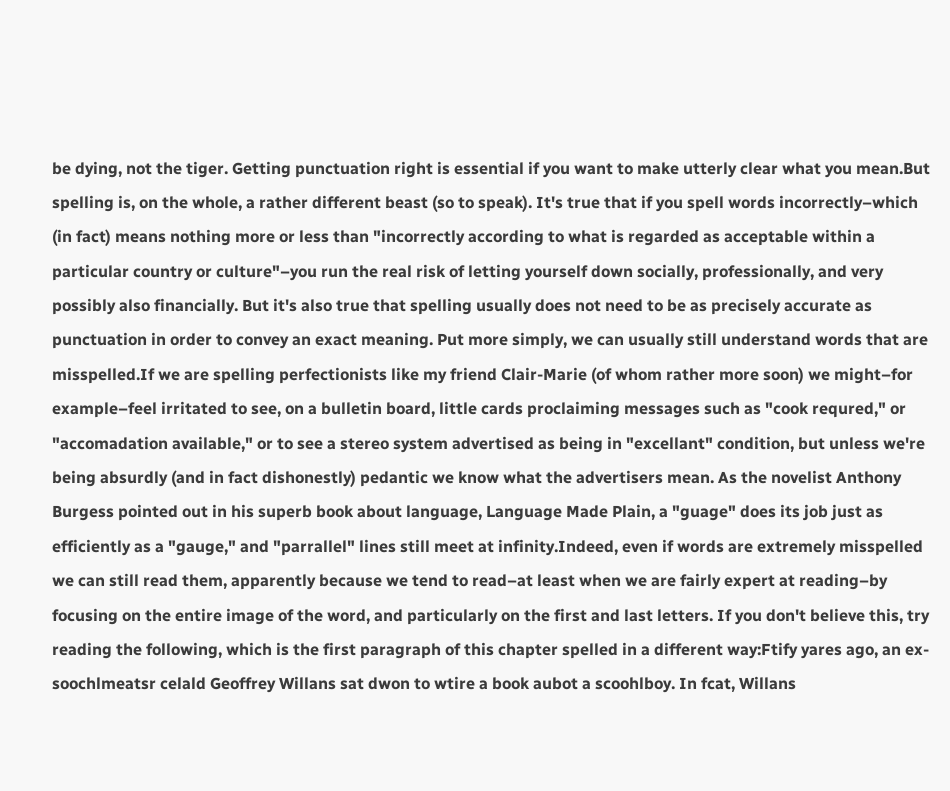be dying, not the tiger. Getting punctuation right is essential if you want to make utterly clear what you mean.But spelling is, on the whole, a rather different beast (so to speak). It's true that if you spell words incorrectly–which (in fact) means nothing more or less than "incorrectly according to what is regarded as acceptable within a particular country or culture"–you run the real risk of letting yourself down socially, professionally, and very possibly also financially. But it's also true that spelling usually does not need to be as precisely accurate as punctuation in order to convey an exact meaning. Put more simply, we can usually still understand words that are misspelled.If we are spelling perfectionists like my friend Clair-Marie (of whom rather more soon) we might–for example–feel irritated to see, on a bulletin board, little cards proclaiming messages such as "cook requred," or "accomadation available," or to see a stereo system advertised as being in "excellant" condition, but unless we're being absurdly (and in fact dishonestly) pedantic we know what the advertisers mean. As the novelist Anthony Burgess pointed out in his superb book about language, Language Made Plain, a "guage" does its job just as efficiently as a "gauge," and "parrallel" lines still meet at infinity.Indeed, even if words are extremely misspelled we can still read them, apparently because we tend to read–at least when we are fairly expert at reading–by focusing on the entire image of the word, and particularly on the first and last letters. If you don't believe this, try reading the following, which is the first paragraph of this chapter spelled in a different way:Ftify yares ago, an ex-soochlmeatsr celald Geoffrey Willans sat dwon to wtire a book aubot a scoohlboy. In fcat, Willans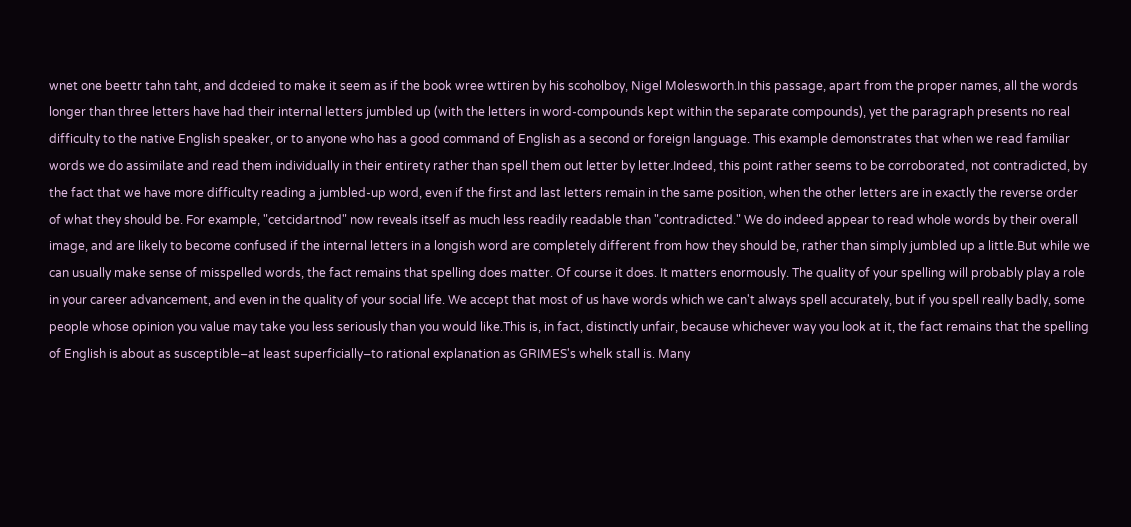wnet one beettr tahn taht, and dcdeied to make it seem as if the book wree wttiren by his scoholboy, Nigel Molesworth.In this passage, apart from the proper names, all the words longer than three letters have had their internal letters jumbled up (with the letters in word-compounds kept within the separate compounds), yet the paragraph presents no real difficulty to the native English speaker, or to anyone who has a good command of English as a second or foreign language. This example demonstrates that when we read familiar words we do assimilate and read them individually in their entirety rather than spell them out letter by letter.Indeed, this point rather seems to be corroborated, not contradicted, by the fact that we have more difficulty reading a jumbled-up word, even if the first and last letters remain in the same position, when the other letters are in exactly the reverse order of what they should be. For example, "cetcidartnod" now reveals itself as much less readily readable than "contradicted." We do indeed appear to read whole words by their overall image, and are likely to become confused if the internal letters in a longish word are completely different from how they should be, rather than simply jumbled up a little.But while we can usually make sense of misspelled words, the fact remains that spelling does matter. Of course it does. It matters enormously. The quality of your spelling will probably play a role in your career advancement, and even in the quality of your social life. We accept that most of us have words which we can't always spell accurately, but if you spell really badly, some people whose opinion you value may take you less seriously than you would like.This is, in fact, distinctly unfair, because whichever way you look at it, the fact remains that the spelling of English is about as susceptible–at least superficially–to rational explanation as GRIMES's whelk stall is. Many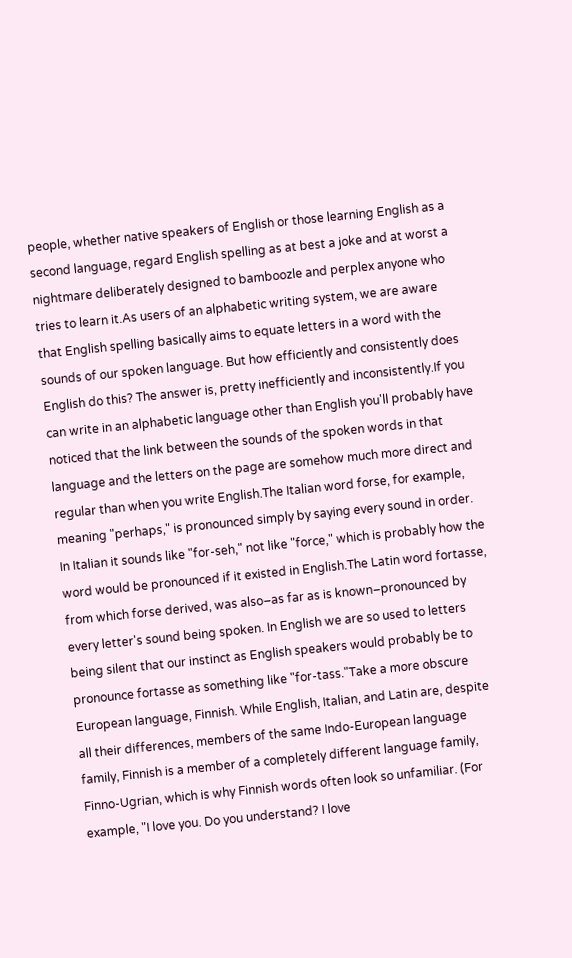people, whether native speakers of English or those learning English as a second language, regard English spelling as at best a joke and at worst a nightmare deliberately designed to bamboozle and perplex anyone who tries to learn it.As users of an alphabetic writing system, we are aware that English spelling basically aims to equate letters in a word with the sounds of our spoken language. But how efficiently and consistently does English do this? The answer is, pretty inefficiently and inconsistently.If you can write in an alphabetic language other than English you'll probably have noticed that the link between the sounds of the spoken words in that language and the letters on the page are somehow much more direct and regular than when you write English.The Italian word forse, for example, meaning "perhaps," is pronounced simply by saying every sound in order. In Italian it sounds like "for-seh," not like "force," which is probably how the word would be pronounced if it existed in English.The Latin word fortasse, from which forse derived, was also–as far as is known–pronounced by every letter's sound being spoken. In English we are so used to letters being silent that our instinct as English speakers would probably be to pronounce fortasse as something like "for-tass."Take a more obscure European language, Finnish. While English, Italian, and Latin are, despite all their differences, members of the same Indo-European language family, Finnish is a member of a completely different language family, Finno-Ugrian, which is why Finnish words often look so unfamiliar. (For example, "I love you. Do you understand? I love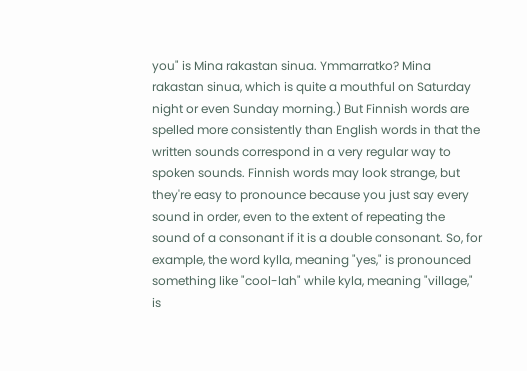you" is Mina rakastan sinua. Ymmarratko? Mina rakastan sinua, which is quite a mouthful on Saturday night or even Sunday morning.) But Finnish words are spelled more consistently than English words in that the written sounds correspond in a very regular way to spoken sounds. Finnish words may look strange, but they're easy to pronounce because you just say every sound in order, even to the extent of repeating the sound of a consonant if it is a double consonant. So, for example, the word kylla, meaning "yes," is pronounced something like "cool-lah" while kyla, meaning "village," is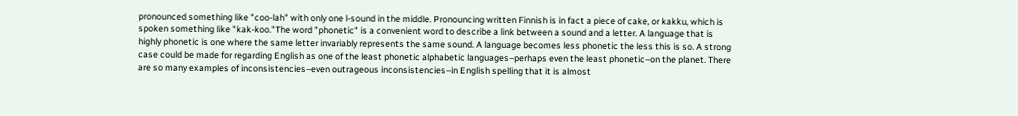pronounced something like "coo-lah" with only one l-sound in the middle. Pronouncing written Finnish is in fact a piece of cake, or kakku, which is spoken something like "kak-koo."The word "phonetic" is a convenient word to describe a link between a sound and a letter. A language that is highly phonetic is one where the same letter invariably represents the same sound. A language becomes less phonetic the less this is so. A strong case could be made for regarding English as one of the least phonetic alphabetic languages–perhaps even the least phonetic–on the planet. There are so many examples of inconsistencies–even outrageous inconsistencies–in English spelling that it is almost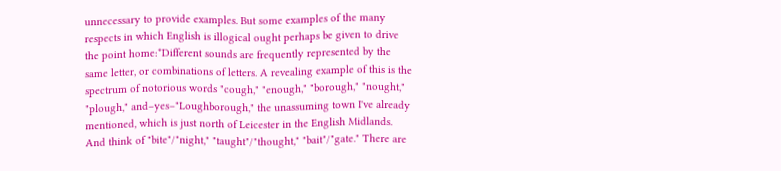unnecessary to provide examples. But some examples of the many respects in which English is illogical ought perhaps be given to drive the point home:*Different sounds are frequently represented by the same letter, or combinations of letters. A revealing example of this is the spectrum of notorious words "cough," "enough," "borough," "nought," "plough," and–yes–"Loughborough," the unassuming town I've already mentioned, which is just north of Leicester in the English Midlands. And think of "bite"/"night," "taught"/"thought," "bait"/"gate." There are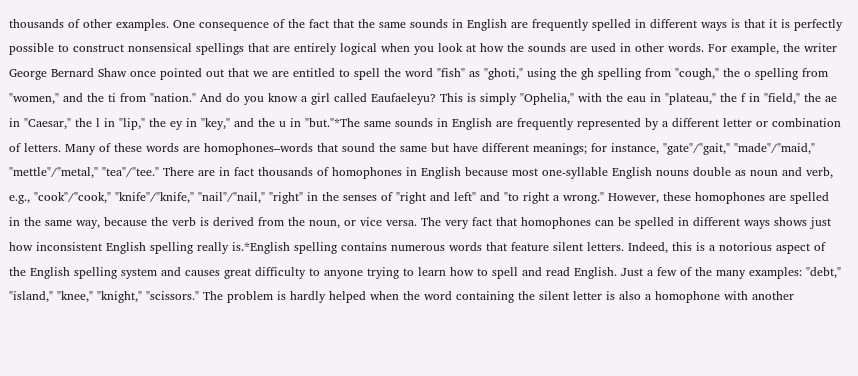thousands of other examples. One consequence of the fact that the same sounds in English are frequently spelled in different ways is that it is perfectly possible to construct nonsensical spellings that are entirely logical when you look at how the sounds are used in other words. For example, the writer George Bernard Shaw once pointed out that we are entitled to spell the word "fish" as "ghoti," using the gh spelling from "cough," the o spelling from "women," and the ti from "nation." And do you know a girl called Eaufaeleyu? This is simply "Ophelia," with the eau in "plateau," the f in "field," the ae in "Caesar," the l in "lip," the ey in "key," and the u in "but."*The same sounds in English are frequently represented by a different letter or combination of letters. Many of these words are homophones–words that sound the same but have different meanings; for instance, "gate"/"gait," "made"/"maid," "mettle"/"metal," "tea"/"tee." There are in fact thousands of homophones in English because most one-syllable English nouns double as noun and verb, e.g., "cook"/"cook," "knife"/"knife," "nail"/"nail," "right" in the senses of "right and left" and "to right a wrong." However, these homophones are spelled in the same way, because the verb is derived from the noun, or vice versa. The very fact that homophones can be spelled in different ways shows just how inconsistent English spelling really is.*English spelling contains numerous words that feature silent letters. Indeed, this is a notorious aspect of the English spelling system and causes great difficulty to anyone trying to learn how to spell and read English. Just a few of the many examples: "debt," "island," "knee," "knight," "scissors." The problem is hardly helped when the word containing the silent letter is also a homophone with another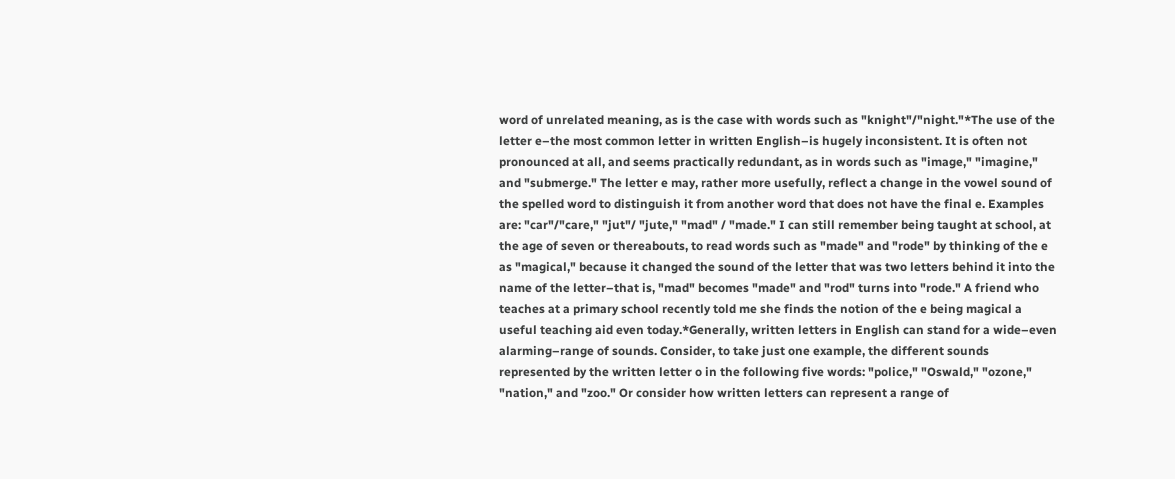word of unrelated meaning, as is the case with words such as "knight"/"night."*The use of the letter e–the most common letter in written English–is hugely inconsistent. It is often not pronounced at all, and seems practically redundant, as in words such as "image," "imagine," and "submerge." The letter e may, rather more usefully, reflect a change in the vowel sound of the spelled word to distinguish it from another word that does not have the final e. Examples are: "car"/"care," "jut"/ "jute," "mad" / "made." I can still remember being taught at school, at the age of seven or thereabouts, to read words such as "made" and "rode" by thinking of the e as "magical," because it changed the sound of the letter that was two letters behind it into the name of the letter–that is, "mad" becomes "made" and "rod" turns into "rode." A friend who teaches at a primary school recently told me she finds the notion of the e being magical a useful teaching aid even today.*Generally, written letters in English can stand for a wide–even alarming–range of sounds. Consider, to take just one example, the different sounds represented by the written letter o in the following five words: "police," "Oswald," "ozone," "nation," and "zoo." Or consider how written letters can represent a range of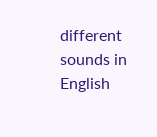different sounds in English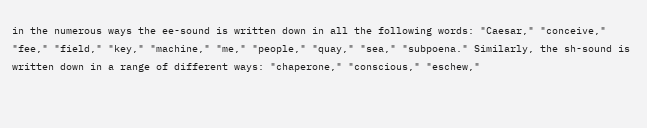in the numerous ways the ee-sound is written down in all the following words: "Caesar," "conceive," "fee," "field," "key," "machine," "me," "people," "quay," "sea," "subpoena." Similarly, the sh-sound is written down in a range of different ways: "chaperone," "conscious," "eschew,"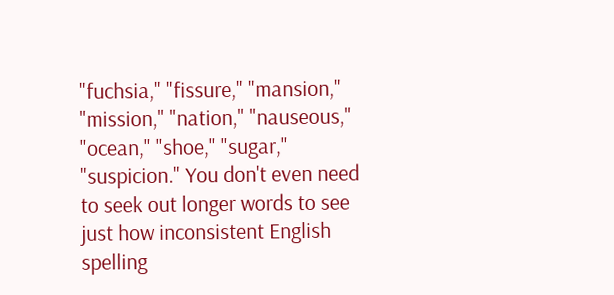"fuchsia," "fissure," "mansion," "mission," "nation," "nauseous," "ocean," "shoe," "sugar," "suspicion." You don't even need to seek out longer words to see just how inconsistent English spelling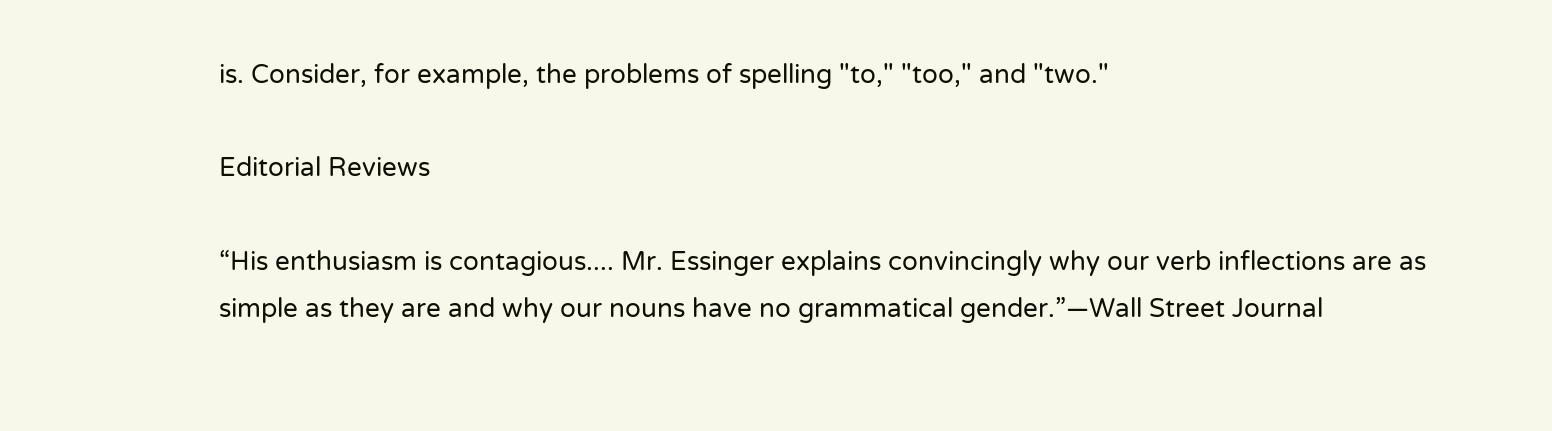is. Consider, for example, the problems of spelling "to," "too," and "two."

Editorial Reviews

“His enthusiasm is contagious.... Mr. Essinger explains convincingly why our verb inflections are as simple as they are and why our nouns have no grammatical gender.”—Wall Street Journal